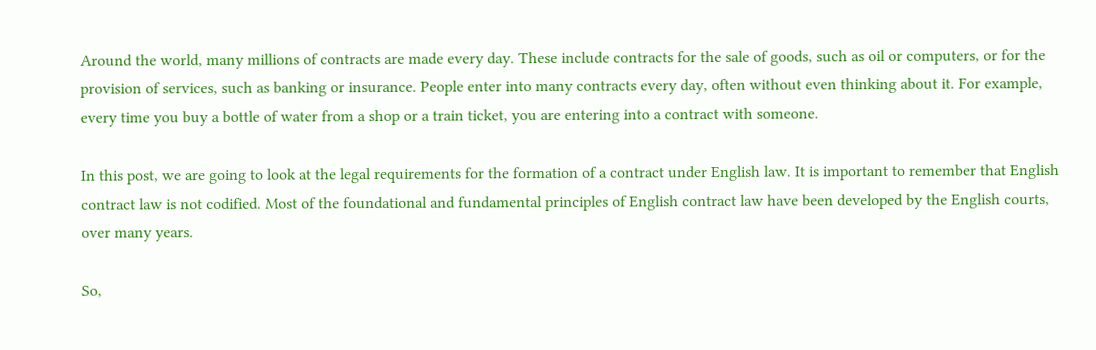Around the world, many millions of contracts are made every day. These include contracts for the sale of goods, such as oil or computers, or for the provision of services, such as banking or insurance. People enter into many contracts every day, often without even thinking about it. For example, every time you buy a bottle of water from a shop or a train ticket, you are entering into a contract with someone.

In this post, we are going to look at the legal requirements for the formation of a contract under English law. It is important to remember that English contract law is not codified. Most of the foundational and fundamental principles of English contract law have been developed by the English courts, over many years.

So,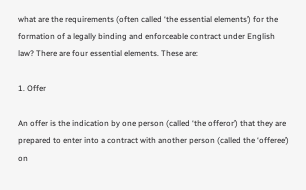what are the requirements (often called ‘the essential elements’) for the formation of a legally binding and enforceable contract under English law? There are four essential elements. These are:

1. Offer

An offer is the indication by one person (called ‘the offeror’) that they are prepared to enter into a contract with another person (called the ‘offeree’) on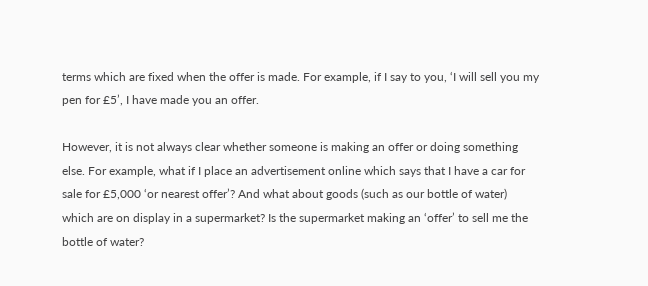terms which are fixed when the offer is made. For example, if I say to you, ‘I will sell you my pen for £5’, I have made you an offer.

However, it is not always clear whether someone is making an offer or doing something else. For example, what if I place an advertisement online which says that I have a car for sale for £5,000 ‘or nearest offer’? And what about goods (such as our bottle of water) which are on display in a supermarket? Is the supermarket making an ‘offer’ to sell me the bottle of water?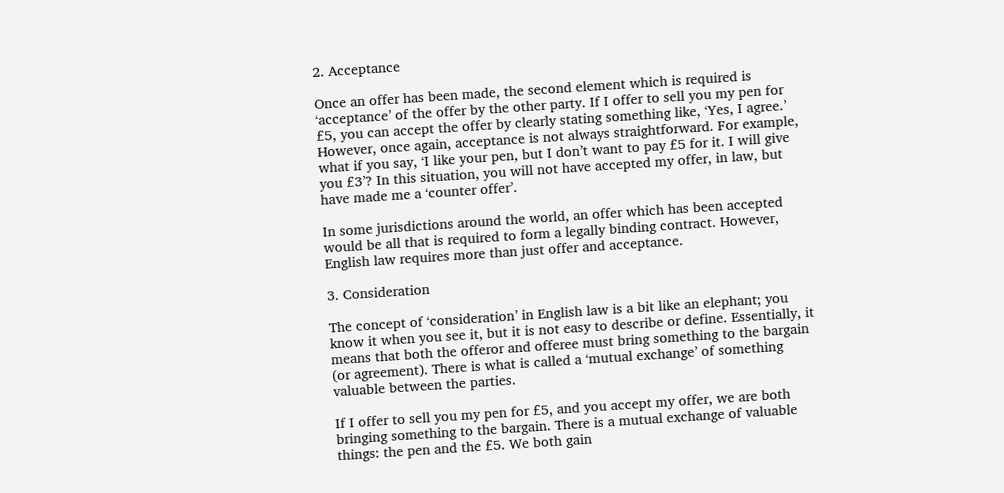2. Acceptance

Once an offer has been made, the second element which is required is ‘acceptance’ of the offer by the other party. If I offer to sell you my pen for £5, you can accept the offer by clearly stating something like, ‘Yes, I agree.’ However, once again, acceptance is not always straightforward. For example, what if you say, ‘I like your pen, but I don’t want to pay £5 for it. I will give you £3’? In this situation, you will not have accepted my offer, in law, but have made me a ‘counter offer’.

In some jurisdictions around the world, an offer which has been accepted would be all that is required to form a legally binding contract. However, English law requires more than just offer and acceptance.

3. Consideration

The concept of ‘consideration’ in English law is a bit like an elephant; you know it when you see it, but it is not easy to describe or define. Essentially, it means that both the offeror and offeree must bring something to the bargain (or agreement). There is what is called a ‘mutual exchange’ of something valuable between the parties.

If I offer to sell you my pen for £5, and you accept my offer, we are both bringing something to the bargain. There is a mutual exchange of valuable things: the pen and the £5. We both gain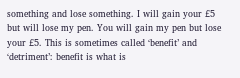something and lose something. I will gain your £5 but will lose my pen. You will gain my pen but lose your £5. This is sometimes called ‘benefit’ and ‘detriment’: benefit is what is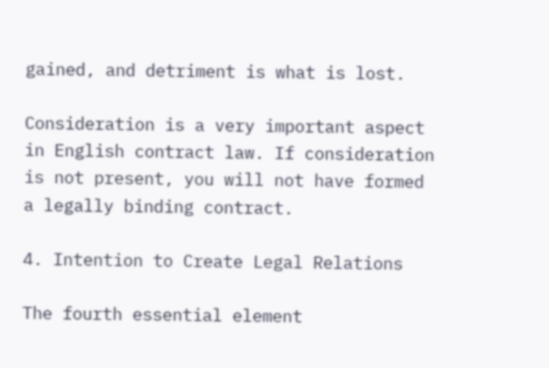gained, and detriment is what is lost.

Consideration is a very important aspect in English contract law. If consideration is not present, you will not have formed a legally binding contract.

4. Intention to Create Legal Relations

The fourth essential element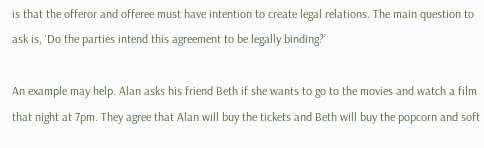is that the offeror and offeree must have intention to create legal relations. The main question to ask is, ‘Do the parties intend this agreement to be legally binding?’

An example may help. Alan asks his friend Beth if she wants to go to the movies and watch a film that night at 7pm. They agree that Alan will buy the tickets and Beth will buy the popcorn and soft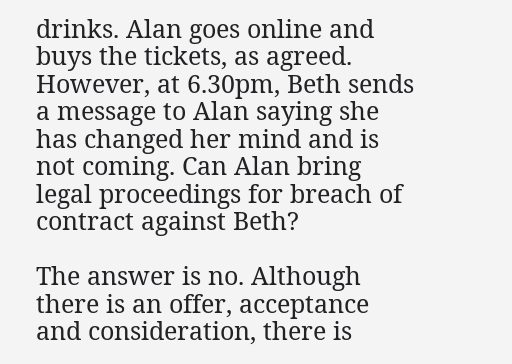drinks. Alan goes online and buys the tickets, as agreed. However, at 6.30pm, Beth sends a message to Alan saying she has changed her mind and is not coming. Can Alan bring legal proceedings for breach of contract against Beth?

The answer is no. Although there is an offer, acceptance and consideration, there is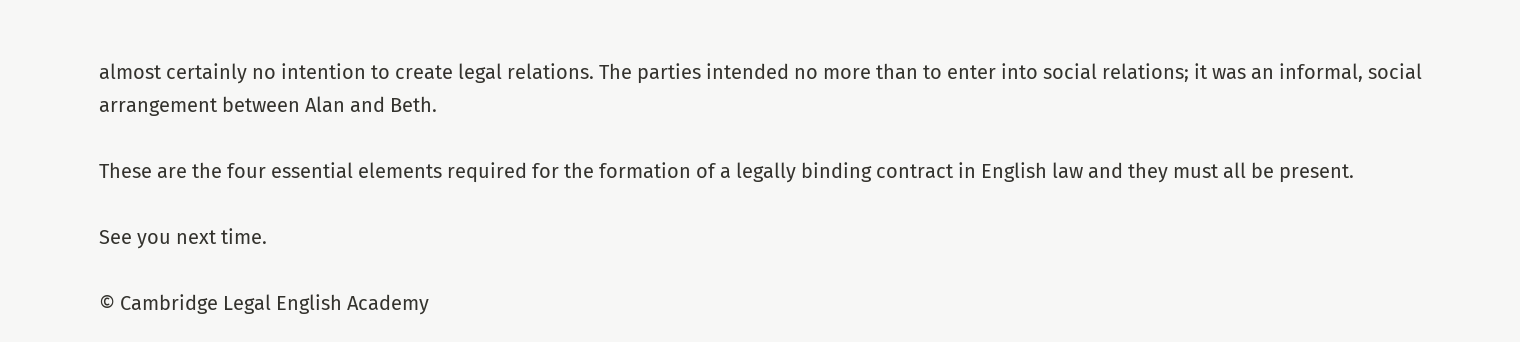almost certainly no intention to create legal relations. The parties intended no more than to enter into social relations; it was an informal, social arrangement between Alan and Beth.

These are the four essential elements required for the formation of a legally binding contract in English law and they must all be present.

See you next time.

© Cambridge Legal English Academy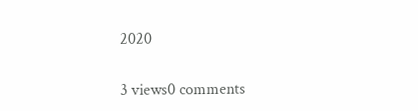2020

3 views0 comments